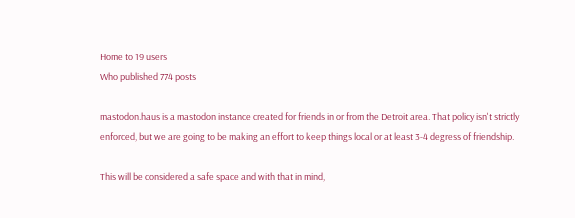Home to 19 users
Who published 774 posts

mastodon.haus is a mastodon instance created for friends in or from the Detroit area. That policy isn't strictly enforced, but we are going to be making an effort to keep things local or at least 3-4 degress of friendship.

This will be considered a safe space and with that in mind,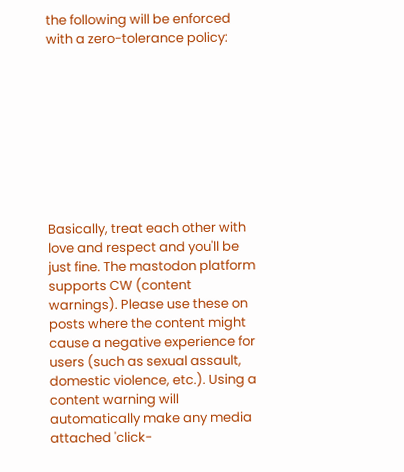the following will be enforced with a zero-tolerance policy:









Basically, treat each other with love and respect and you'll be just fine. The mastodon platform supports CW (content warnings). Please use these on posts where the content might cause a negative experience for users (such as sexual assault, domestic violence, etc.). Using a content warning will automatically make any media attached 'click-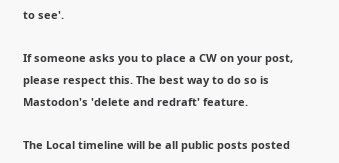to see'.

If someone asks you to place a CW on your post, please respect this. The best way to do so is Mastodon's 'delete and redraft' feature.

The Local timeline will be all public posts posted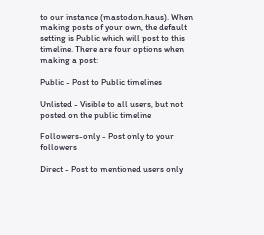to our instance (mastodon.haus). When making posts of your own, the default setting is Public which will post to this timeline. There are four options when making a post:

Public - Post to Public timelines

Unlisted - Visible to all users, but not posted on the public timeline

Followers-only - Post only to your followers

Direct - Post to mentioned users only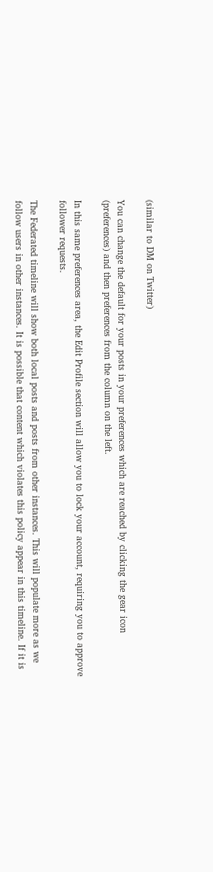(similar to DM on Twitter)

You can change the default for your posts in your preferences which are reached by clicking the gear icon (preferences) and then preferences from the column on the left.

In this same preferences area, the Edit Profile section will allow you to lock your account, requiring you to approve follower requests.

The Federated timeline will show both local posts and posts from other instances. This will populate more as we follow users in other instances. It is possible that content which violates this policy appear in this timeline. If it is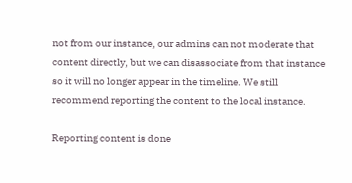not from our instance, our admins can not moderate that content directly, but we can disassociate from that instance so it will no longer appear in the timeline. We still recommend reporting the content to the local instance.

Reporting content is done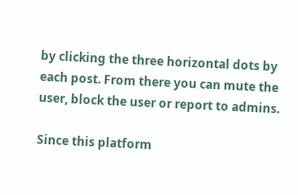by clicking the three horizontal dots by each post. From there you can mute the user, block the user or report to admins.

Since this platform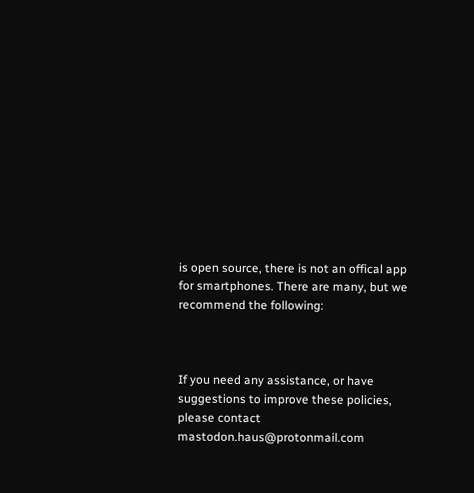is open source, there is not an offical app for smartphones. There are many, but we recommend the following:



If you need any assistance, or have suggestions to improve these policies, please contact mastodon.haus@protonmail.com